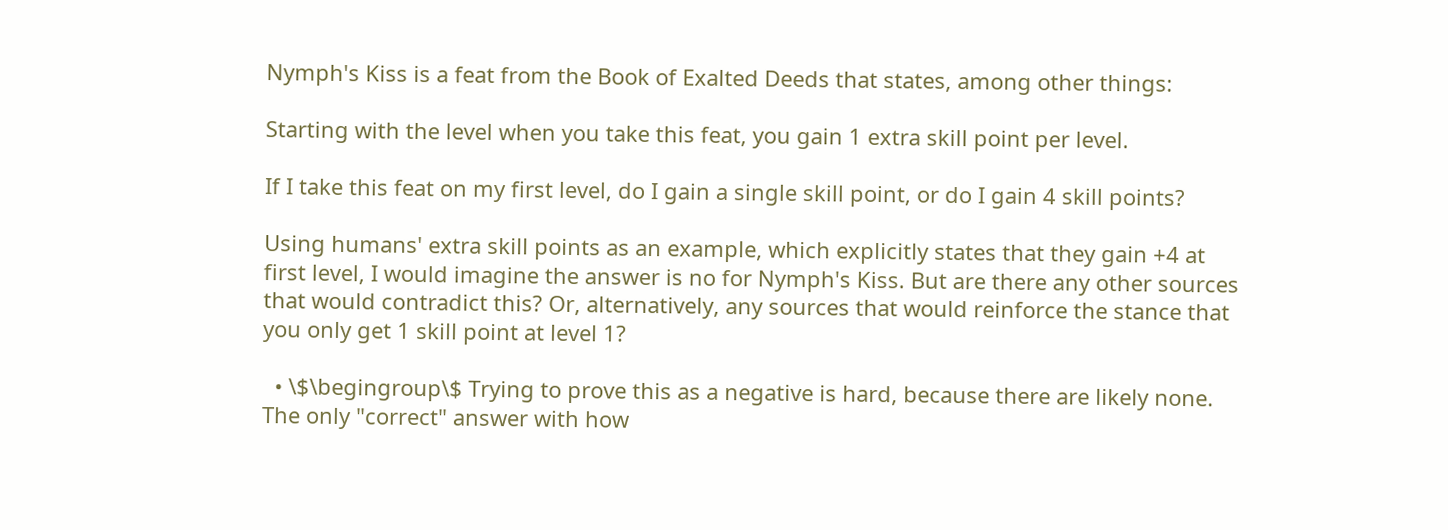Nymph's Kiss is a feat from the Book of Exalted Deeds that states, among other things:

Starting with the level when you take this feat, you gain 1 extra skill point per level.

If I take this feat on my first level, do I gain a single skill point, or do I gain 4 skill points?

Using humans' extra skill points as an example, which explicitly states that they gain +4 at first level, I would imagine the answer is no for Nymph's Kiss. But are there any other sources that would contradict this? Or, alternatively, any sources that would reinforce the stance that you only get 1 skill point at level 1?

  • \$\begingroup\$ Trying to prove this as a negative is hard, because there are likely none. The only "correct" answer with how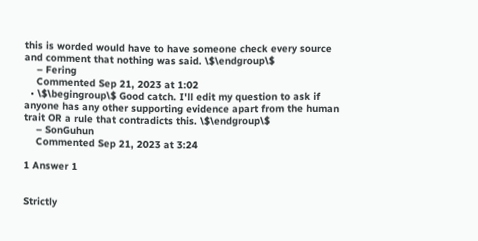this is worded would have to have someone check every source and comment that nothing was said. \$\endgroup\$
    – Fering
    Commented Sep 21, 2023 at 1:02
  • \$\begingroup\$ Good catch. I'll edit my question to ask if anyone has any other supporting evidence apart from the human trait OR a rule that contradicts this. \$\endgroup\$
    – SonGuhun
    Commented Sep 21, 2023 at 3:24

1 Answer 1


Strictly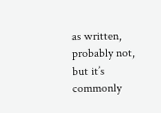as written, probably not, but it’s commonly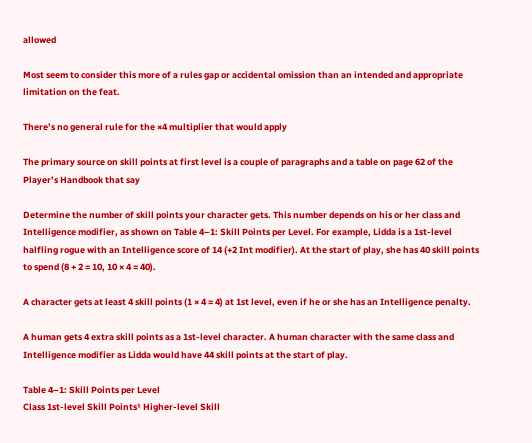allowed

Most seem to consider this more of a rules gap or accidental omission than an intended and appropriate limitation on the feat.

There’s no general rule for the ×4 multiplier that would apply

The primary source on skill points at first level is a couple of paragraphs and a table on page 62 of the Player’s Handbook that say

Determine the number of skill points your character gets. This number depends on his or her class and Intelligence modifier, as shown on Table 4–1: Skill Points per Level. For example, Lidda is a 1st-level halfling rogue with an Intelligence score of 14 (+2 Int modifier). At the start of play, she has 40 skill points to spend (8 + 2 = 10, 10 × 4 = 40).

A character gets at least 4 skill points (1 × 4 = 4) at 1st level, even if he or she has an Intelligence penalty.

A human gets 4 extra skill points as a 1st-level character. A human character with the same class and Intelligence modifier as Lidda would have 44 skill points at the start of play.

Table 4–1: Skill Points per Level
Class 1st-level Skill Points¹ Higher-level Skill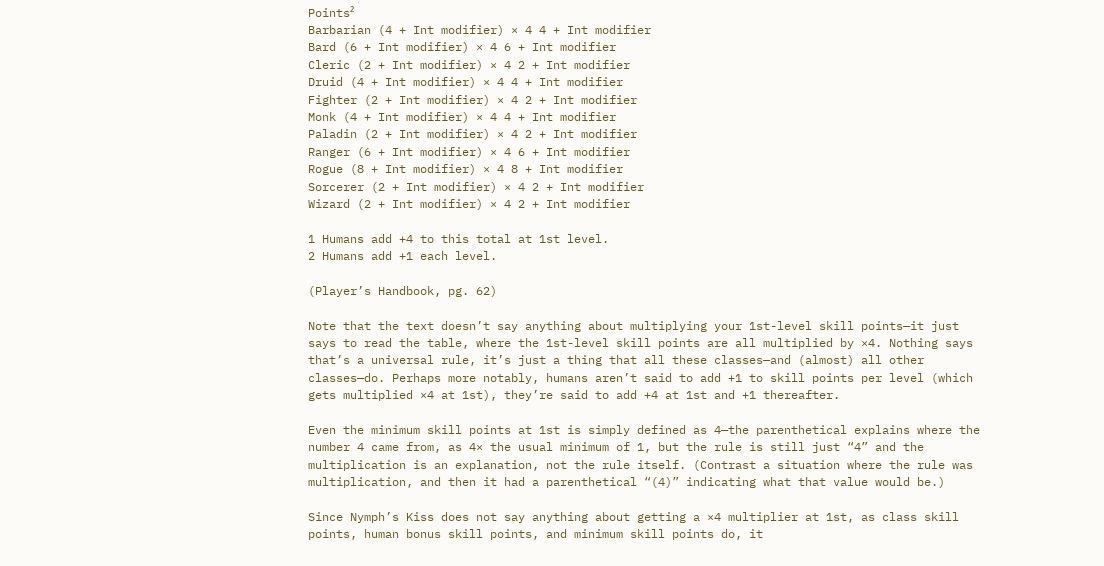Points²
Barbarian (4 + Int modifier) × 4 4 + Int modifier
Bard (6 + Int modifier) × 4 6 + Int modifier
Cleric (2 + Int modifier) × 4 2 + Int modifier
Druid (4 + Int modifier) × 4 4 + Int modifier
Fighter (2 + Int modifier) × 4 2 + Int modifier
Monk (4 + Int modifier) × 4 4 + Int modifier
Paladin (2 + Int modifier) × 4 2 + Int modifier
Ranger (6 + Int modifier) × 4 6 + Int modifier
Rogue (8 + Int modifier) × 4 8 + Int modifier
Sorcerer (2 + Int modifier) × 4 2 + Int modifier
Wizard (2 + Int modifier) × 4 2 + Int modifier

1 Humans add +4 to this total at 1st level.
2 Humans add +1 each level.

(Player’s Handbook, pg. 62)

Note that the text doesn’t say anything about multiplying your 1st-level skill points—it just says to read the table, where the 1st-level skill points are all multiplied by ×4. Nothing says that’s a universal rule, it’s just a thing that all these classes—and (almost) all other classes—do. Perhaps more notably, humans aren’t said to add +1 to skill points per level (which gets multiplied ×4 at 1st), they’re said to add +4 at 1st and +1 thereafter.

Even the minimum skill points at 1st is simply defined as 4—the parenthetical explains where the number 4 came from, as 4× the usual minimum of 1, but the rule is still just “4” and the multiplication is an explanation, not the rule itself. (Contrast a situation where the rule was multiplication, and then it had a parenthetical “(4)” indicating what that value would be.)

Since Nymph’s Kiss does not say anything about getting a ×4 multiplier at 1st, as class skill points, human bonus skill points, and minimum skill points do, it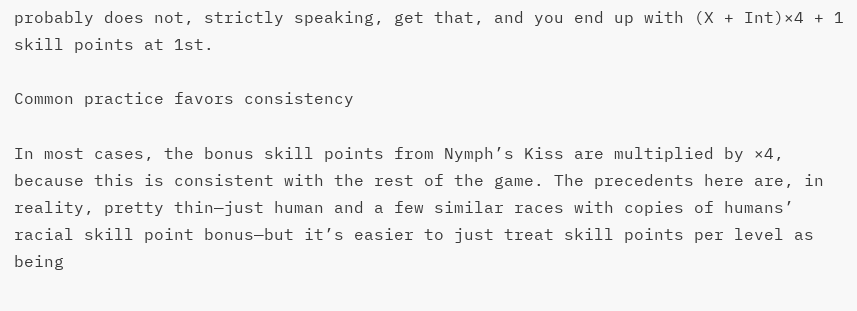probably does not, strictly speaking, get that, and you end up with (X + Int)×4 + 1 skill points at 1st.

Common practice favors consistency

In most cases, the bonus skill points from Nymph’s Kiss are multiplied by ×4, because this is consistent with the rest of the game. The precedents here are, in reality, pretty thin—just human and a few similar races with copies of humans’ racial skill point bonus—but it’s easier to just treat skill points per level as being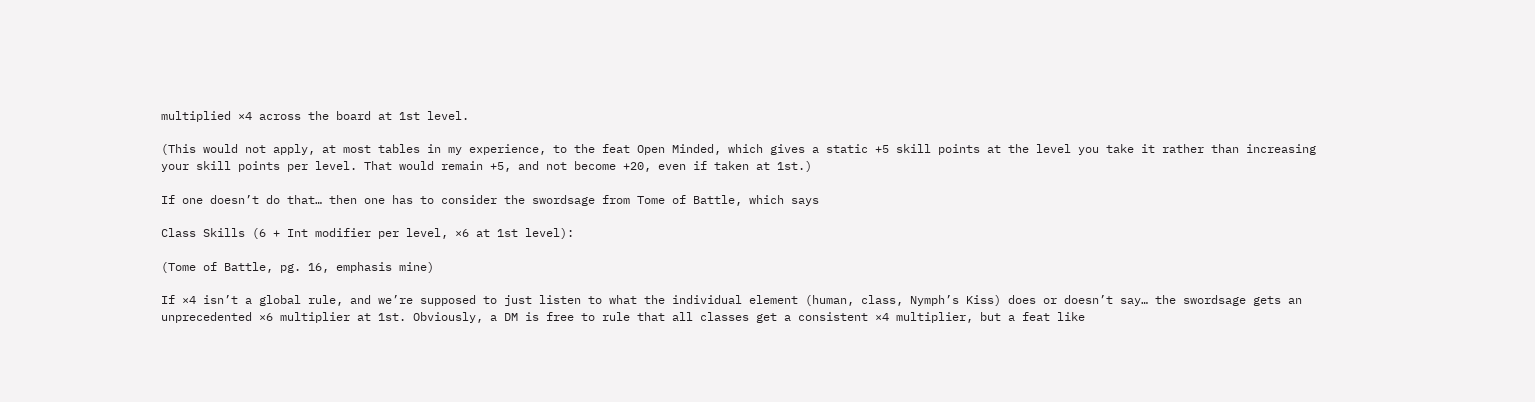multiplied ×4 across the board at 1st level.

(This would not apply, at most tables in my experience, to the feat Open Minded, which gives a static +5 skill points at the level you take it rather than increasing your skill points per level. That would remain +5, and not become +20, even if taken at 1st.)

If one doesn’t do that… then one has to consider the swordsage from Tome of Battle, which says

Class Skills (6 + Int modifier per level, ×6 at 1st level):

(Tome of Battle, pg. 16, emphasis mine)

If ×4 isn’t a global rule, and we’re supposed to just listen to what the individual element (human, class, Nymph’s Kiss) does or doesn’t say… the swordsage gets an unprecedented ×6 multiplier at 1st. Obviously, a DM is free to rule that all classes get a consistent ×4 multiplier, but a feat like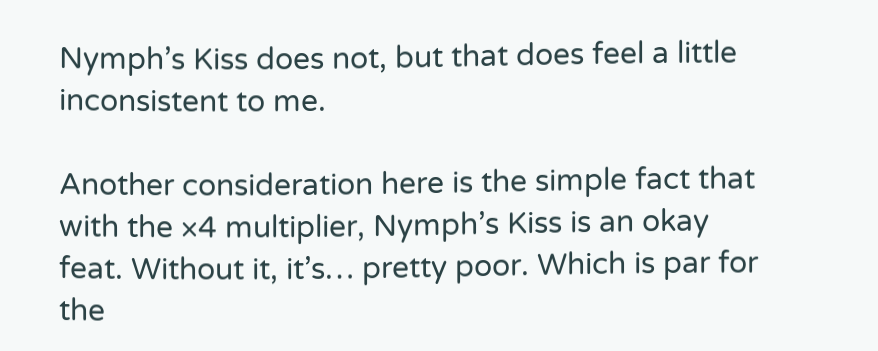Nymph’s Kiss does not, but that does feel a little inconsistent to me.

Another consideration here is the simple fact that with the ×4 multiplier, Nymph’s Kiss is an okay feat. Without it, it’s… pretty poor. Which is par for the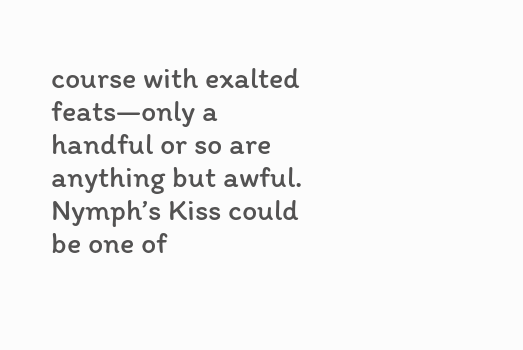course with exalted feats—only a handful or so are anything but awful. Nymph’s Kiss could be one of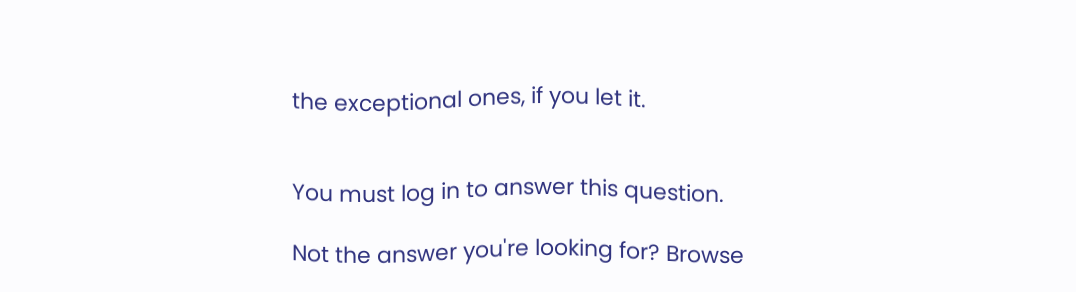the exceptional ones, if you let it.


You must log in to answer this question.

Not the answer you're looking for? Browse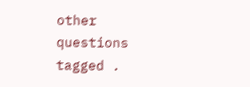other questions tagged .